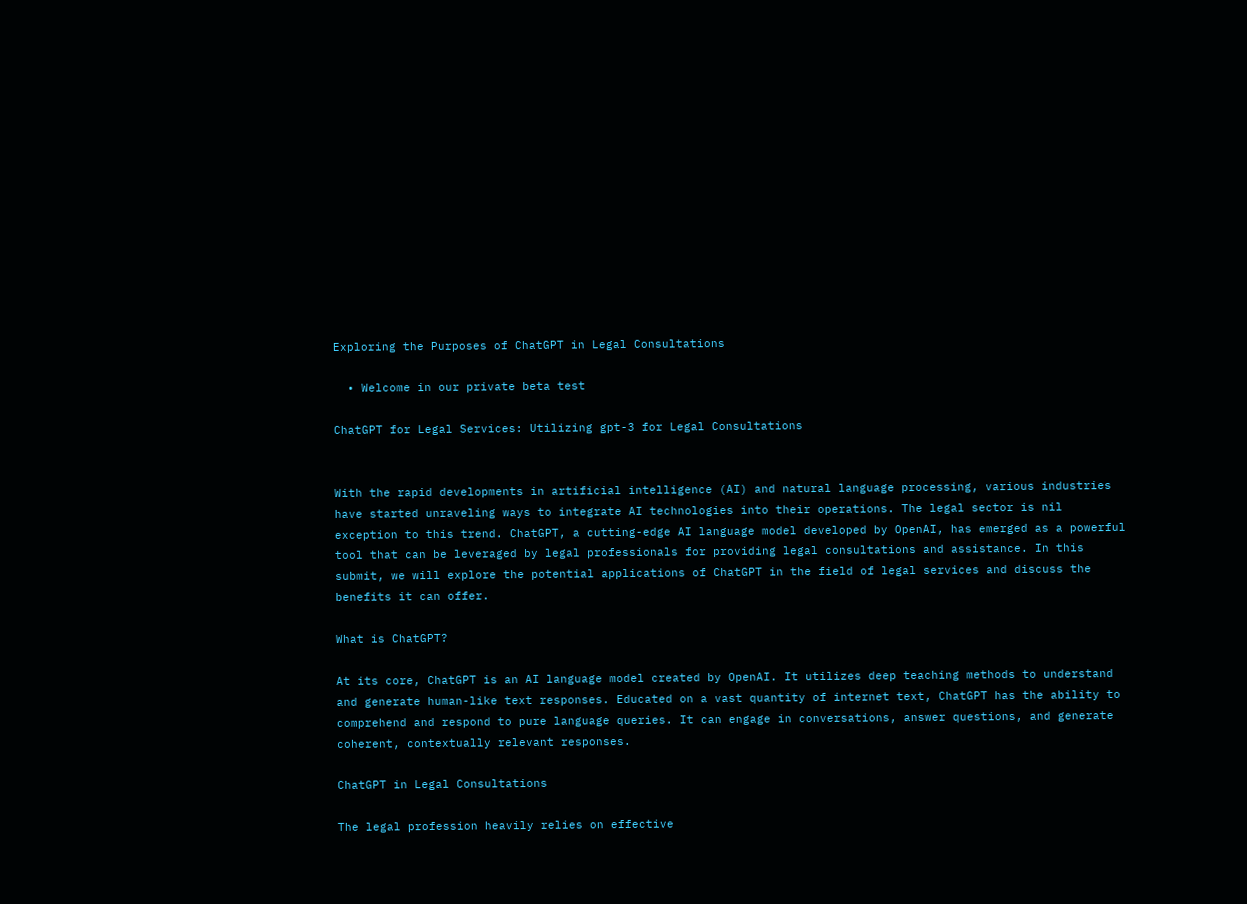Exploring the Purposes of ChatGPT in Legal Consultations

  • Welcome in our private beta test

ChatGPT for Legal Services: Utilizing gpt-3 for Legal Consultations


With the rapid developments in artificial intelligence (AI) and natural language processing, various industries have started unraveling ways to integrate AI technologies into their operations. The legal sector is nil exception to this trend. ChatGPT, a cutting-edge AI language model developed by OpenAI, has emerged as a powerful tool that can be leveraged by legal professionals for providing legal consultations and assistance. In this submit, we will explore the potential applications of ChatGPT in the field of legal services and discuss the benefits it can offer.

What is ChatGPT?

At its core, ChatGPT is an AI language model created by OpenAI. It utilizes deep teaching methods to understand and generate human-like text responses. Educated on a vast quantity of internet text, ChatGPT has the ability to comprehend and respond to pure language queries. It can engage in conversations, answer questions, and generate coherent, contextually relevant responses.

ChatGPT in Legal Consultations

The legal profession heavily relies on effective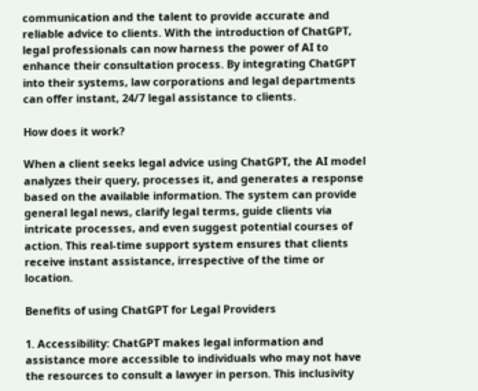communication and the talent to provide accurate and reliable advice to clients. With the introduction of ChatGPT, legal professionals can now harness the power of AI to enhance their consultation process. By integrating ChatGPT into their systems, law corporations and legal departments can offer instant, 24/7 legal assistance to clients.

How does it work?

When a client seeks legal advice using ChatGPT, the AI model analyzes their query, processes it, and generates a response based on the available information. The system can provide general legal news, clarify legal terms, guide clients via intricate processes, and even suggest potential courses of action. This real-time support system ensures that clients receive instant assistance, irrespective of the time or location.

Benefits of using ChatGPT for Legal Providers

1. Accessibility: ChatGPT makes legal information and assistance more accessible to individuals who may not have the resources to consult a lawyer in person. This inclusivity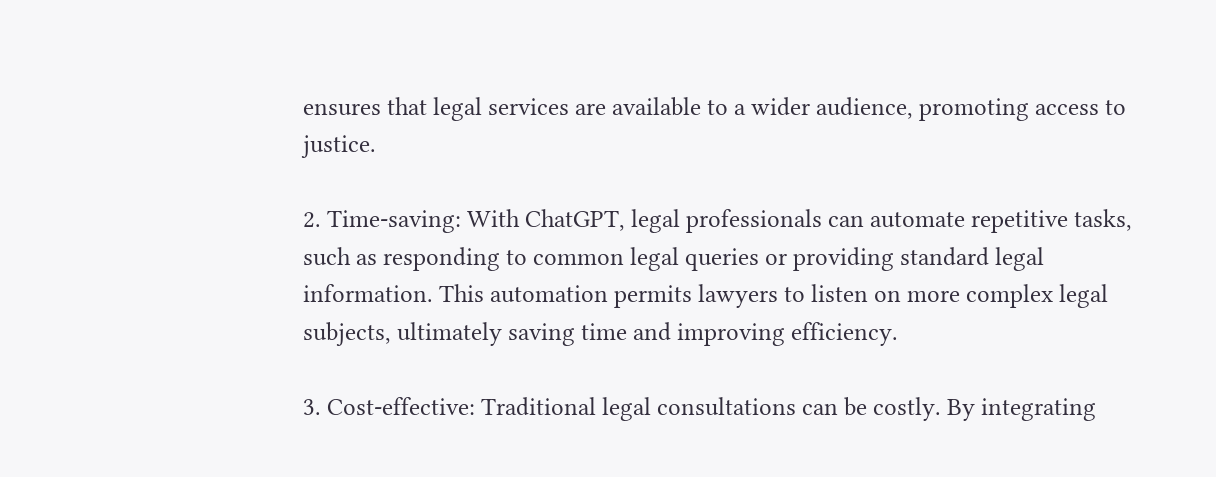ensures that legal services are available to a wider audience, promoting access to justice.

2. Time-saving: With ChatGPT, legal professionals can automate repetitive tasks, such as responding to common legal queries or providing standard legal information. This automation permits lawyers to listen on more complex legal subjects, ultimately saving time and improving efficiency.

3. Cost-effective: Traditional legal consultations can be costly. By integrating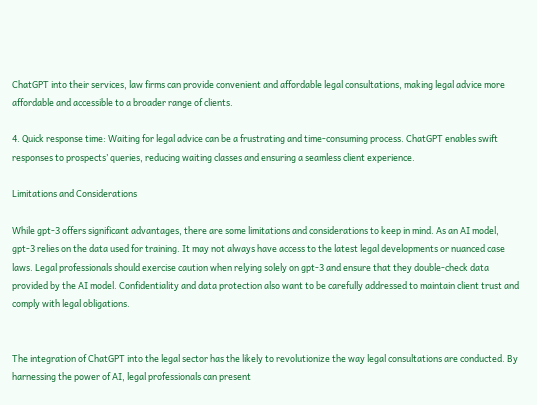ChatGPT into their services, law firms can provide convenient and affordable legal consultations, making legal advice more affordable and accessible to a broader range of clients.

4. Quick response time: Waiting for legal advice can be a frustrating and time-consuming process. ChatGPT enables swift responses to prospects’ queries, reducing waiting classes and ensuring a seamless client experience.

Limitations and Considerations

While gpt-3 offers significant advantages, there are some limitations and considerations to keep in mind. As an AI model, gpt-3 relies on the data used for training. It may not always have access to the latest legal developments or nuanced case laws. Legal professionals should exercise caution when relying solely on gpt-3 and ensure that they double-check data provided by the AI model. Confidentiality and data protection also want to be carefully addressed to maintain client trust and comply with legal obligations.


The integration of ChatGPT into the legal sector has the likely to revolutionize the way legal consultations are conducted. By harnessing the power of AI, legal professionals can present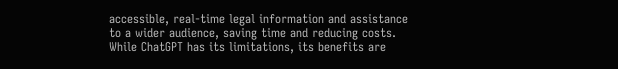accessible, real-time legal information and assistance to a wider audience, saving time and reducing costs. While ChatGPT has its limitations, its benefits are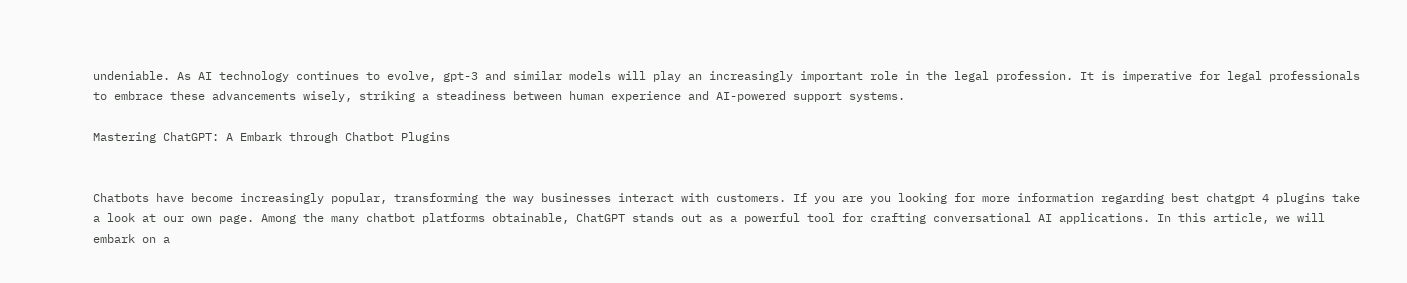undeniable. As AI technology continues to evolve, gpt-3 and similar models will play an increasingly important role in the legal profession. It is imperative for legal professionals to embrace these advancements wisely, striking a steadiness between human experience and AI-powered support systems.

Mastering ChatGPT: A Embark through Chatbot Plugins


Chatbots have become increasingly popular, transforming the way businesses interact with customers. If you are you looking for more information regarding best chatgpt 4 plugins take a look at our own page. Among the many chatbot platforms obtainable, ChatGPT stands out as a powerful tool for crafting conversational AI applications. In this article, we will embark on a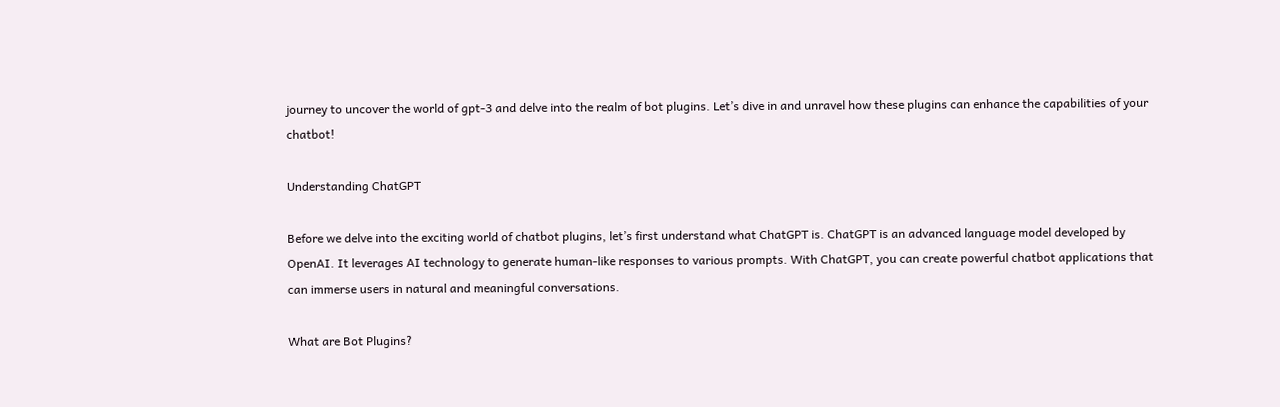journey to uncover the world of gpt-3 and delve into the realm of bot plugins. Let’s dive in and unravel how these plugins can enhance the capabilities of your chatbot!

Understanding ChatGPT

Before we delve into the exciting world of chatbot plugins, let’s first understand what ChatGPT is. ChatGPT is an advanced language model developed by OpenAI. It leverages AI technology to generate human-like responses to various prompts. With ChatGPT, you can create powerful chatbot applications that can immerse users in natural and meaningful conversations.

What are Bot Plugins?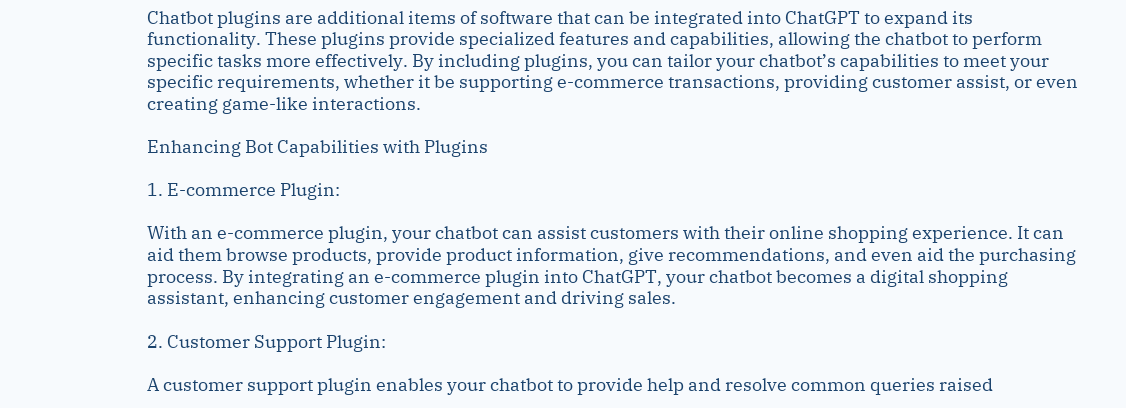Chatbot plugins are additional items of software that can be integrated into ChatGPT to expand its functionality. These plugins provide specialized features and capabilities, allowing the chatbot to perform specific tasks more effectively. By including plugins, you can tailor your chatbot’s capabilities to meet your specific requirements, whether it be supporting e-commerce transactions, providing customer assist, or even creating game-like interactions.

Enhancing Bot Capabilities with Plugins

1. E-commerce Plugin:

With an e-commerce plugin, your chatbot can assist customers with their online shopping experience. It can aid them browse products, provide product information, give recommendations, and even aid the purchasing process. By integrating an e-commerce plugin into ChatGPT, your chatbot becomes a digital shopping assistant, enhancing customer engagement and driving sales.

2. Customer Support Plugin:

A customer support plugin enables your chatbot to provide help and resolve common queries raised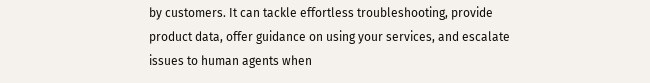by customers. It can tackle effortless troubleshooting, provide product data, offer guidance on using your services, and escalate issues to human agents when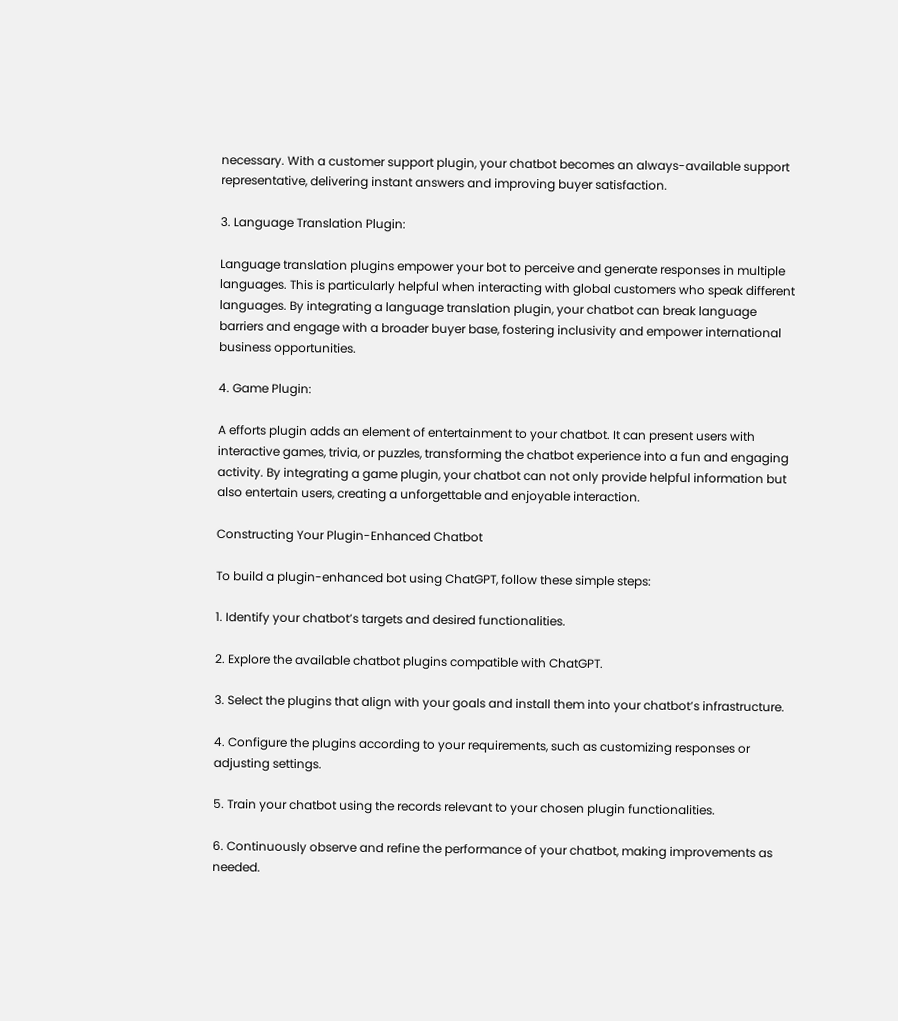necessary. With a customer support plugin, your chatbot becomes an always-available support representative, delivering instant answers and improving buyer satisfaction.

3. Language Translation Plugin:

Language translation plugins empower your bot to perceive and generate responses in multiple languages. This is particularly helpful when interacting with global customers who speak different languages. By integrating a language translation plugin, your chatbot can break language barriers and engage with a broader buyer base, fostering inclusivity and empower international business opportunities.

4. Game Plugin:

A efforts plugin adds an element of entertainment to your chatbot. It can present users with interactive games, trivia, or puzzles, transforming the chatbot experience into a fun and engaging activity. By integrating a game plugin, your chatbot can not only provide helpful information but also entertain users, creating a unforgettable and enjoyable interaction.

Constructing Your Plugin-Enhanced Chatbot

To build a plugin-enhanced bot using ChatGPT, follow these simple steps:

1. Identify your chatbot’s targets and desired functionalities.

2. Explore the available chatbot plugins compatible with ChatGPT.

3. Select the plugins that align with your goals and install them into your chatbot’s infrastructure.

4. Configure the plugins according to your requirements, such as customizing responses or adjusting settings.

5. Train your chatbot using the records relevant to your chosen plugin functionalities.

6. Continuously observe and refine the performance of your chatbot, making improvements as needed.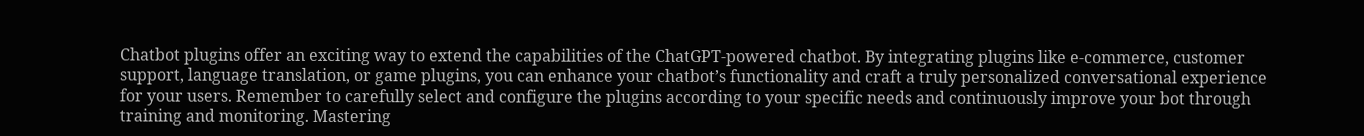Chatbot plugins offer an exciting way to extend the capabilities of the ChatGPT-powered chatbot. By integrating plugins like e-commerce, customer support, language translation, or game plugins, you can enhance your chatbot’s functionality and craft a truly personalized conversational experience for your users. Remember to carefully select and configure the plugins according to your specific needs and continuously improve your bot through training and monitoring. Mastering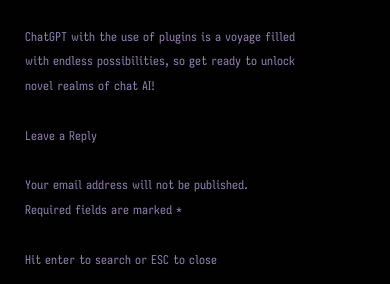ChatGPT with the use of plugins is a voyage filled with endless possibilities, so get ready to unlock novel realms of chat AI!

Leave a Reply

Your email address will not be published. Required fields are marked *

Hit enter to search or ESC to close